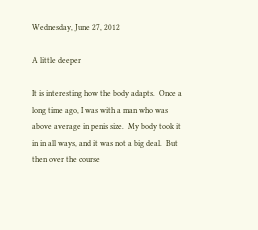Wednesday, June 27, 2012

A little deeper

It is interesting how the body adapts.  Once a long time ago, I was with a man who was above average in penis size.  My body took it in in all ways, and it was not a big deal.  But then over the course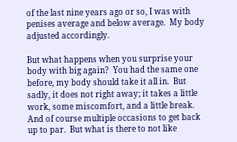of the last nine years ago or so, I was with penises average and below average.  My body adjusted accordingly.

But what happens when you surprise your body with big again?  You had the same one before, my body should take it all in.  But sadly, it does not right away; it takes a little work, some miscomfort, and a little break.  And of course multiple occasions to get back up to par.  But what is there to not like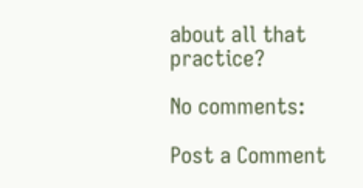about all that practice?

No comments:

Post a Comment